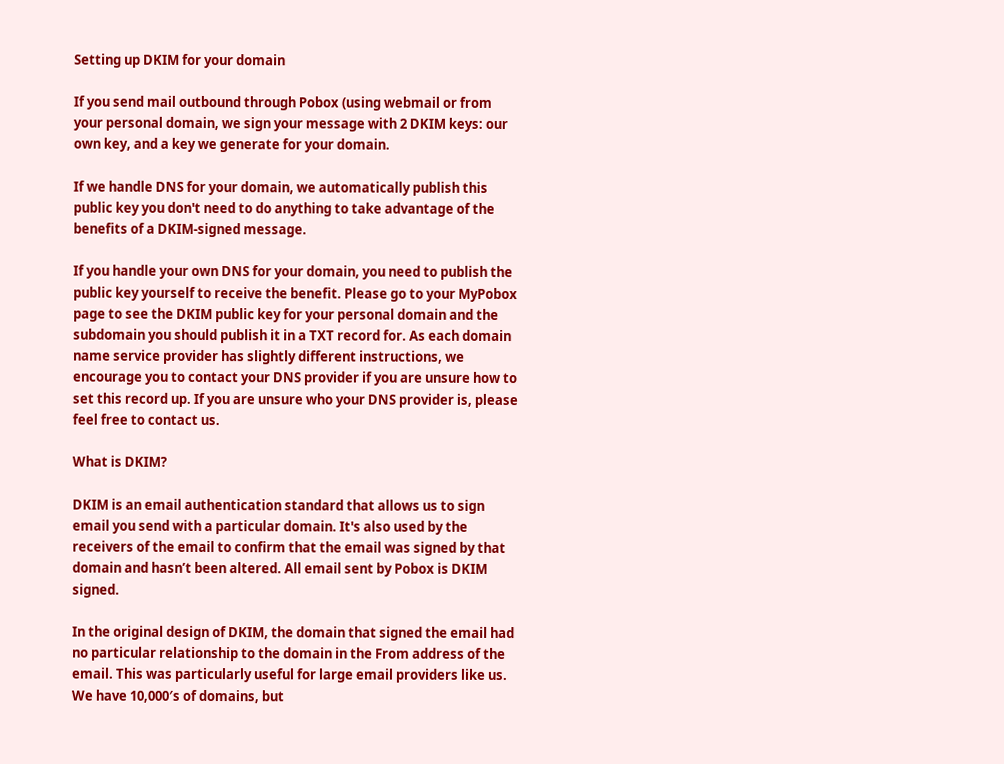Setting up DKIM for your domain

If you send mail outbound through Pobox (using webmail or from your personal domain, we sign your message with 2 DKIM keys: our own key, and a key we generate for your domain.

If we handle DNS for your domain, we automatically publish this public key you don't need to do anything to take advantage of the benefits of a DKIM-signed message.

If you handle your own DNS for your domain, you need to publish the public key yourself to receive the benefit. Please go to your MyPobox page to see the DKIM public key for your personal domain and the subdomain you should publish it in a TXT record for. As each domain name service provider has slightly different instructions, we encourage you to contact your DNS provider if you are unsure how to set this record up. If you are unsure who your DNS provider is, please feel free to contact us.

What is DKIM?

DKIM is an email authentication standard that allows us to sign email you send with a particular domain. It's also used by the receivers of the email to confirm that the email was signed by that domain and hasn’t been altered. All email sent by Pobox is DKIM signed.

In the original design of DKIM, the domain that signed the email had no particular relationship to the domain in the From address of the email. This was particularly useful for large email providers like us. We have 10,000′s of domains, but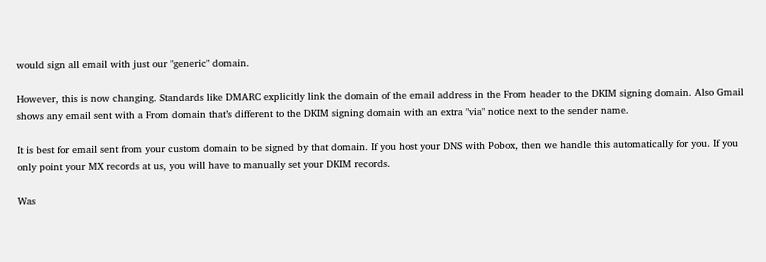would sign all email with just our "generic" domain.

However, this is now changing. Standards like DMARC explicitly link the domain of the email address in the From header to the DKIM signing domain. Also Gmail shows any email sent with a From domain that’s different to the DKIM signing domain with an extra "via" notice next to the sender name.

It is best for email sent from your custom domain to be signed by that domain. If you host your DNS with Pobox, then we handle this automatically for you. If you only point your MX records at us, you will have to manually set your DKIM records.

Was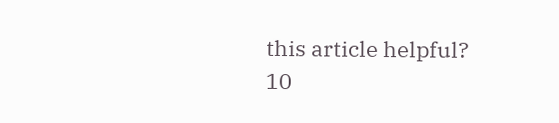this article helpful?
10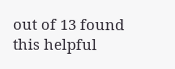out of 13 found this helpful